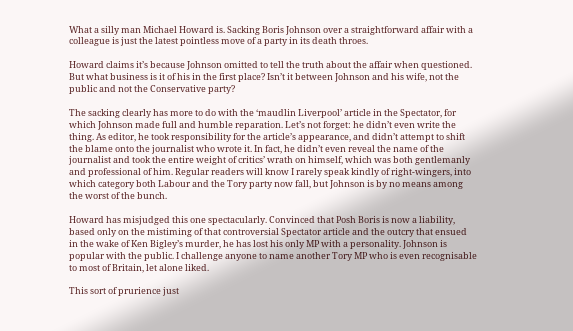What a silly man Michael Howard is. Sacking Boris Johnson over a straightforward affair with a colleague is just the latest pointless move of a party in its death throes.

Howard claims it’s because Johnson omitted to tell the truth about the affair when questioned. But what business is it of his in the first place? Isn’t it between Johnson and his wife, not the public and not the Conservative party?

The sacking clearly has more to do with the ‘maudlin Liverpool’ article in the Spectator, for which Johnson made full and humble reparation. Let’s not forget: he didn’t even write the thing. As editor, he took responsibility for the article’s appearance, and didn’t attempt to shift the blame onto the journalist who wrote it. In fact, he didn’t even reveal the name of the journalist and took the entire weight of critics’ wrath on himself, which was both gentlemanly and professional of him. Regular readers will know I rarely speak kindly of right-wingers, into which category both Labour and the Tory party now fall, but Johnson is by no means among the worst of the bunch.

Howard has misjudged this one spectacularly. Convinced that Posh Boris is now a liability, based only on the mistiming of that controversial Spectator article and the outcry that ensued in the wake of Ken Bigley’s murder, he has lost his only MP with a personality. Johnson is popular with the public. I challenge anyone to name another Tory MP who is even recognisable to most of Britain, let alone liked.

This sort of prurience just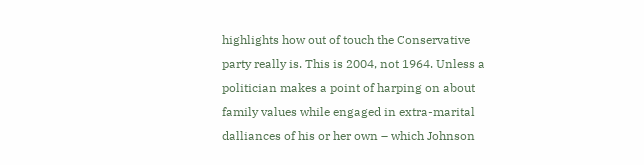highlights how out of touch the Conservative party really is. This is 2004, not 1964. Unless a politician makes a point of harping on about family values while engaged in extra-marital dalliances of his or her own – which Johnson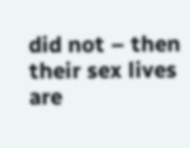did not – then their sex lives are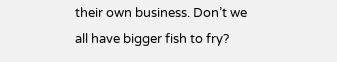their own business. Don’t we all have bigger fish to fry?